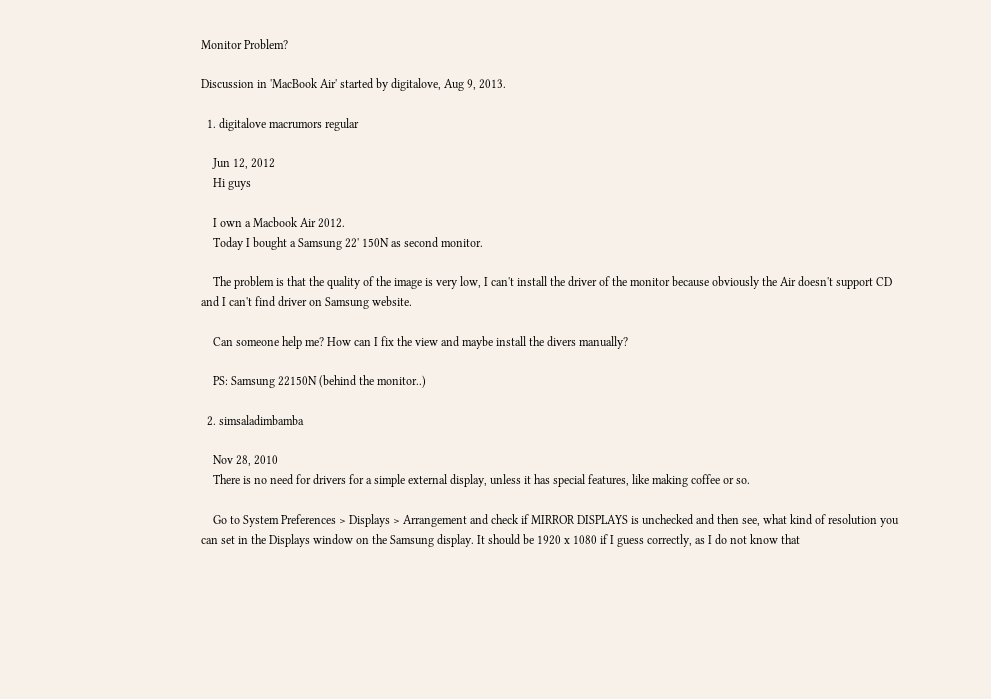Monitor Problem?

Discussion in 'MacBook Air' started by digitalove, Aug 9, 2013.

  1. digitalove macrumors regular

    Jun 12, 2012
    Hi guys

    I own a Macbook Air 2012.
    Today I bought a Samsung 22' 150N as second monitor.

    The problem is that the quality of the image is very low, I can't install the driver of the monitor because obviously the Air doesn't support CD and I can't find driver on Samsung website.

    Can someone help me? How can I fix the view and maybe install the divers manually?

    PS: Samsung 22150N (behind the monitor..)

  2. simsaladimbamba

    Nov 28, 2010
    There is no need for drivers for a simple external display, unless it has special features, like making coffee or so.

    Go to System Preferences > Displays > Arrangement and check if MIRROR DISPLAYS is unchecked and then see, what kind of resolution you can set in the Displays window on the Samsung display. It should be 1920 x 1080 if I guess correctly, as I do not know that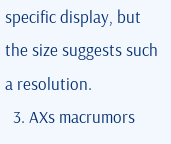specific display, but the size suggests such a resolution.
  3. AXs macrumors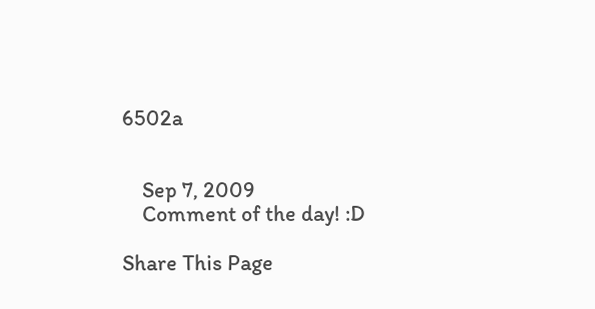6502a


    Sep 7, 2009
    Comment of the day! :D

Share This Page